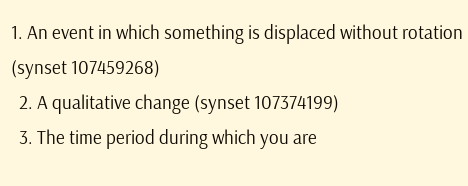1. An event in which something is displaced without rotation (synset 107459268)
  2. A qualitative change (synset 107374199)
  3. The time period during which you are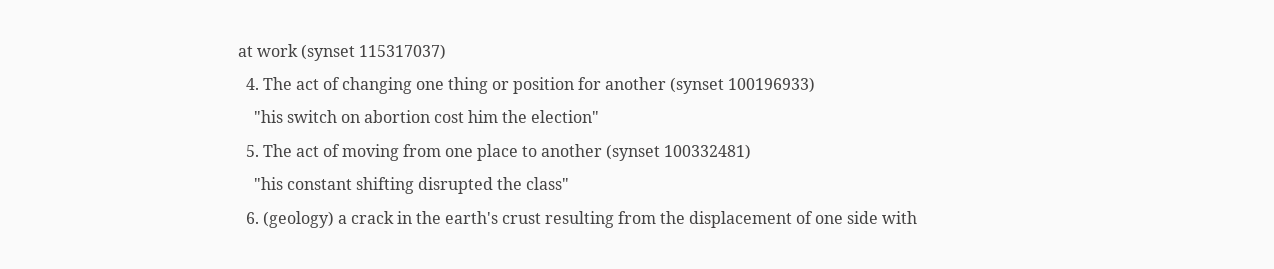at work (synset 115317037)
  4. The act of changing one thing or position for another (synset 100196933)
    "his switch on abortion cost him the election"
  5. The act of moving from one place to another (synset 100332481)
    "his constant shifting disrupted the class"
  6. (geology) a crack in the earth's crust resulting from the displacement of one side with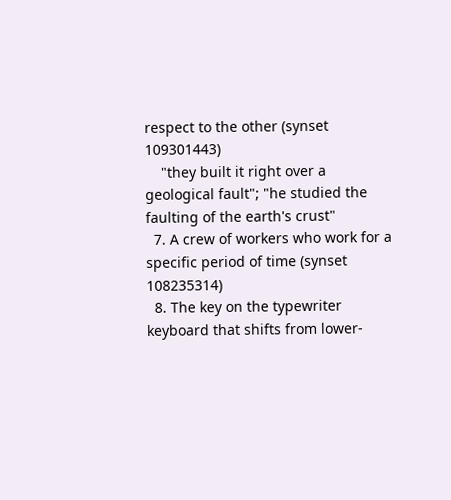respect to the other (synset 109301443)
    "they built it right over a geological fault"; "he studied the faulting of the earth's crust"
  7. A crew of workers who work for a specific period of time (synset 108235314)
  8. The key on the typewriter keyboard that shifts from lower-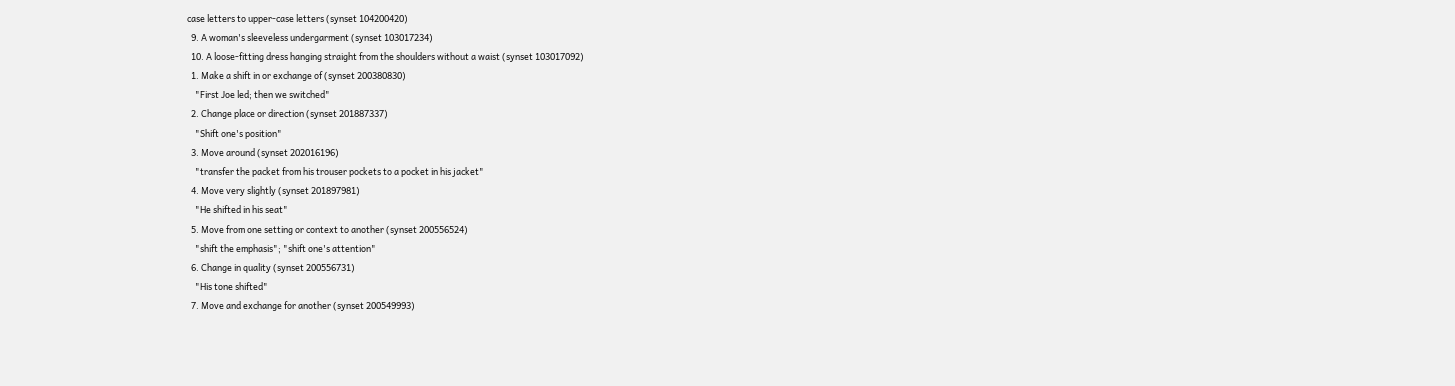case letters to upper-case letters (synset 104200420)
  9. A woman's sleeveless undergarment (synset 103017234)
  10. A loose-fitting dress hanging straight from the shoulders without a waist (synset 103017092)
  1. Make a shift in or exchange of (synset 200380830)
    "First Joe led; then we switched"
  2. Change place or direction (synset 201887337)
    "Shift one's position"
  3. Move around (synset 202016196)
    "transfer the packet from his trouser pockets to a pocket in his jacket"
  4. Move very slightly (synset 201897981)
    "He shifted in his seat"
  5. Move from one setting or context to another (synset 200556524)
    "shift the emphasis"; "shift one's attention"
  6. Change in quality (synset 200556731)
    "His tone shifted"
  7. Move and exchange for another (synset 200549993)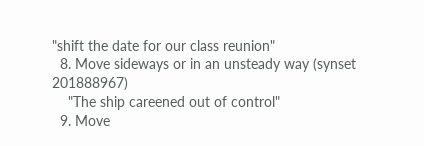"shift the date for our class reunion"
  8. Move sideways or in an unsteady way (synset 201888967)
    "The ship careened out of control"
  9. Move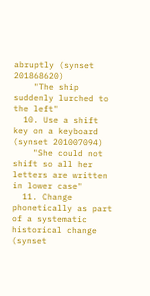abruptly (synset 201868620)
    "The ship suddenly lurched to the left"
  10. Use a shift key on a keyboard (synset 201007094)
    "She could not shift so all her letters are written in lower case"
  11. Change phonetically as part of a systematic historical change (synset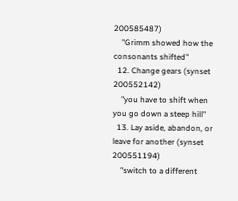200585487)
    "Grimm showed how the consonants shifted"
  12. Change gears (synset 200552142)
    "you have to shift when you go down a steep hill"
  13. Lay aside, abandon, or leave for another (synset 200551194)
    "switch to a different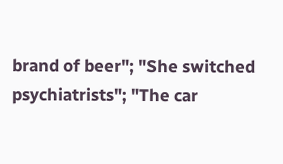brand of beer"; "She switched psychiatrists"; "The car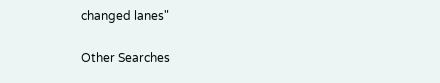changed lanes"

Other Searches